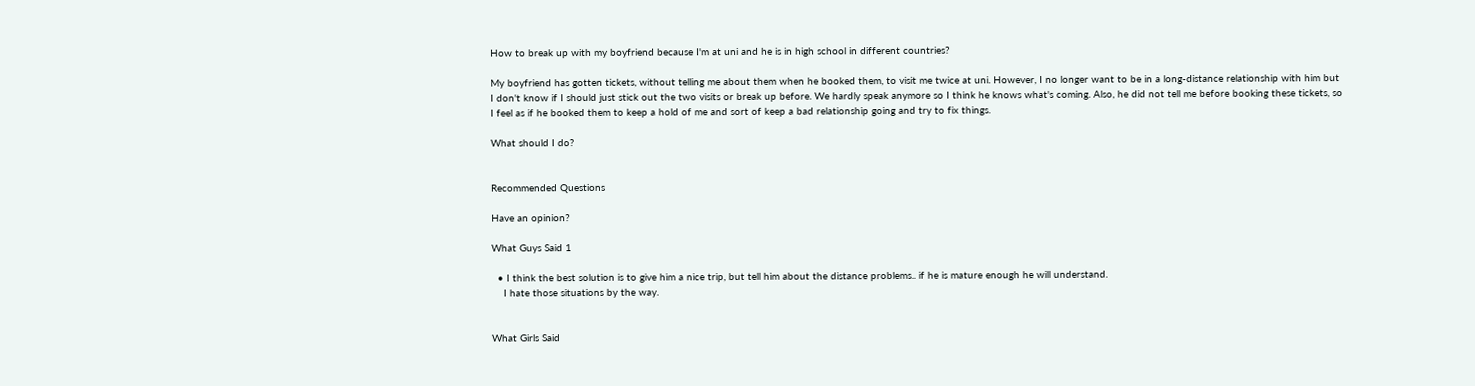How to break up with my boyfriend because I'm at uni and he is in high school in different countries?

My boyfriend has gotten tickets, without telling me about them when he booked them, to visit me twice at uni. However, I no longer want to be in a long-distance relationship with him but I don't know if I should just stick out the two visits or break up before. We hardly speak anymore so I think he knows what's coming. Also, he did not tell me before booking these tickets, so I feel as if he booked them to keep a hold of me and sort of keep a bad relationship going and try to fix things.

What should I do?


Recommended Questions

Have an opinion?

What Guys Said 1

  • I think the best solution is to give him a nice trip, but tell him about the distance problems.. if he is mature enough he will understand.
    I hate those situations by the way.


What Girls Said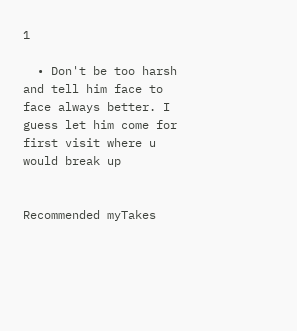1

  • Don't be too harsh and tell him face to face always better. I guess let him come for first visit where u would break up


Recommended myTakes